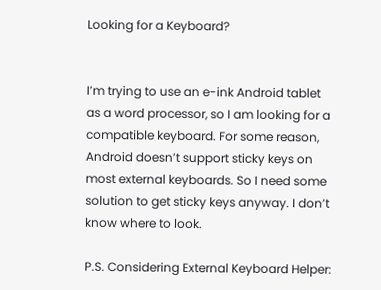Looking for a Keyboard?


I’m trying to use an e-ink Android tablet as a word processor, so I am looking for a compatible keyboard. For some reason, Android doesn’t support sticky keys on most external keyboards. So I need some solution to get sticky keys anyway. I don’t know where to look.

P.S. Considering External Keyboard Helper: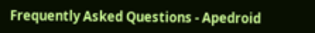Frequently Asked Questions - Apedroid